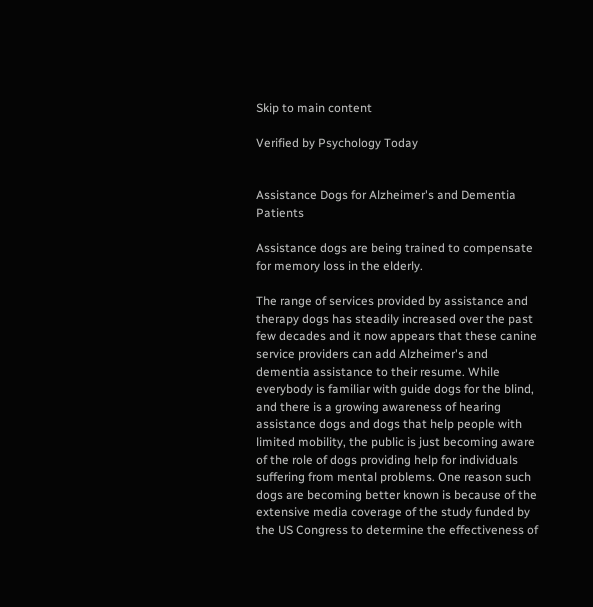Skip to main content

Verified by Psychology Today


Assistance Dogs for Alzheimer's and Dementia Patients

Assistance dogs are being trained to compensate for memory loss in the elderly.

The range of services provided by assistance and therapy dogs has steadily increased over the past few decades and it now appears that these canine service providers can add Alzheimer's and dementia assistance to their resume. While everybody is familiar with guide dogs for the blind, and there is a growing awareness of hearing assistance dogs and dogs that help people with limited mobility, the public is just becoming aware of the role of dogs providing help for individuals suffering from mental problems. One reason such dogs are becoming better known is because of the extensive media coverage of the study funded by the US Congress to determine the effectiveness of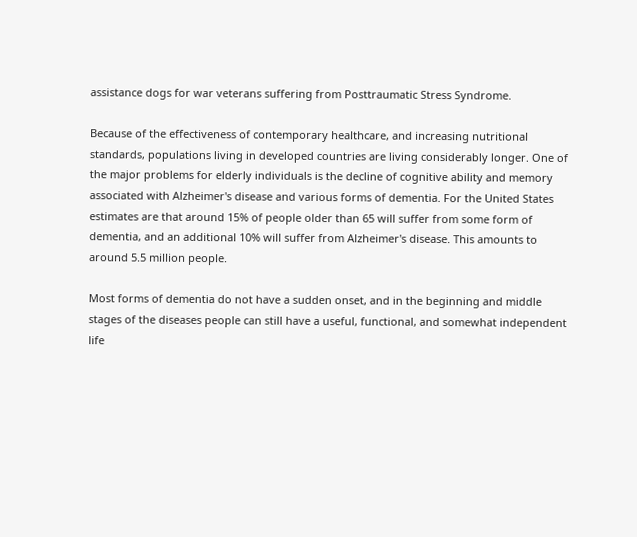assistance dogs for war veterans suffering from Posttraumatic Stress Syndrome.

Because of the effectiveness of contemporary healthcare, and increasing nutritional standards, populations living in developed countries are living considerably longer. One of the major problems for elderly individuals is the decline of cognitive ability and memory associated with Alzheimer's disease and various forms of dementia. For the United States estimates are that around 15% of people older than 65 will suffer from some form of dementia, and an additional 10% will suffer from Alzheimer's disease. This amounts to around 5.5 million people.

Most forms of dementia do not have a sudden onset, and in the beginning and middle stages of the diseases people can still have a useful, functional, and somewhat independent life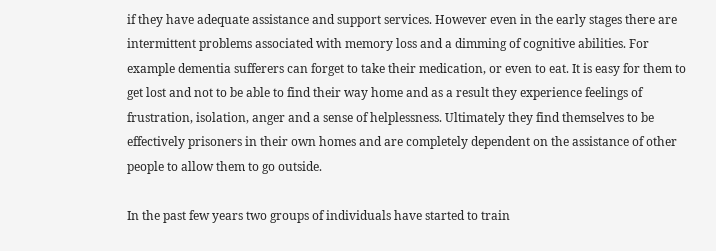if they have adequate assistance and support services. However even in the early stages there are intermittent problems associated with memory loss and a dimming of cognitive abilities. For example dementia sufferers can forget to take their medication, or even to eat. It is easy for them to get lost and not to be able to find their way home and as a result they experience feelings of frustration, isolation, anger and a sense of helplessness. Ultimately they find themselves to be effectively prisoners in their own homes and are completely dependent on the assistance of other people to allow them to go outside.

In the past few years two groups of individuals have started to train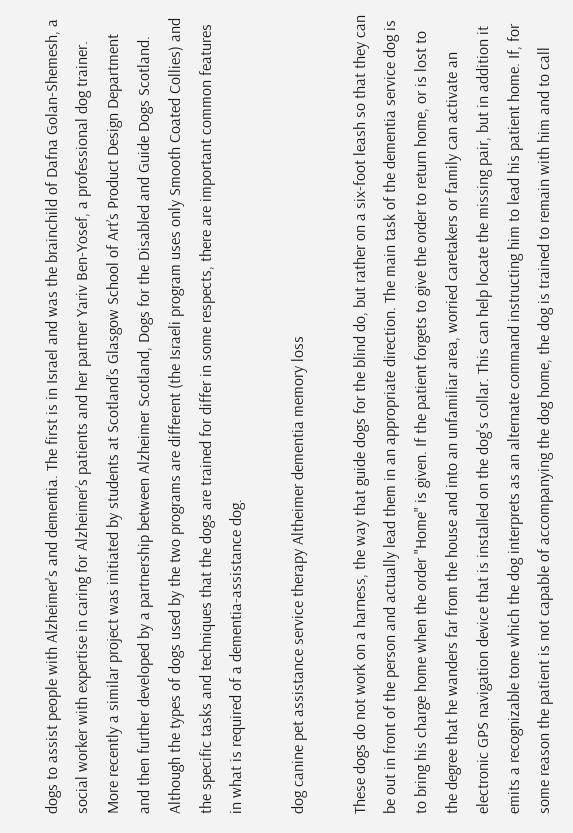dogs to assist people with Alzheimer's and dementia. The first is in Israel and was the brainchild of Dafna Golan-Shemesh, a social worker with expertise in caring for Alzheimer’s patients and her partner Yariv Ben-Yosef, a professional dog trainer. More recently a similar project was initiated by students at Scotland’s Glasgow School of Art’s Product Design Department and then further developed by a partnership between Alzheimer Scotland, Dogs for the Disabled and Guide Dogs Scotland. Although the types of dogs used by the two programs are different (the Israeli program uses only Smooth Coated Collies) and the specific tasks and techniques that the dogs are trained for differ in some respects, there are important common features in what is required of a dementia-assistance dog.

dog canine pet assistance service therapy Altheimer dementia memory loss

These dogs do not work on a harness, the way that guide dogs for the blind do, but rather on a six-foot leash so that they can be out in front of the person and actually lead them in an appropriate direction. The main task of the dementia service dog is to bring his charge home when the order "Home" is given. If the patient forgets to give the order to return home, or is lost to the degree that he wanders far from the house and into an unfamiliar area, worried caretakers or family can activate an electronic GPS navigation device that is installed on the dog's collar. This can help locate the missing pair, but in addition it emits a recognizable tone which the dog interprets as an alternate command instructing him to lead his patient home. If, for some reason the patient is not capable of accompanying the dog home, the dog is trained to remain with him and to call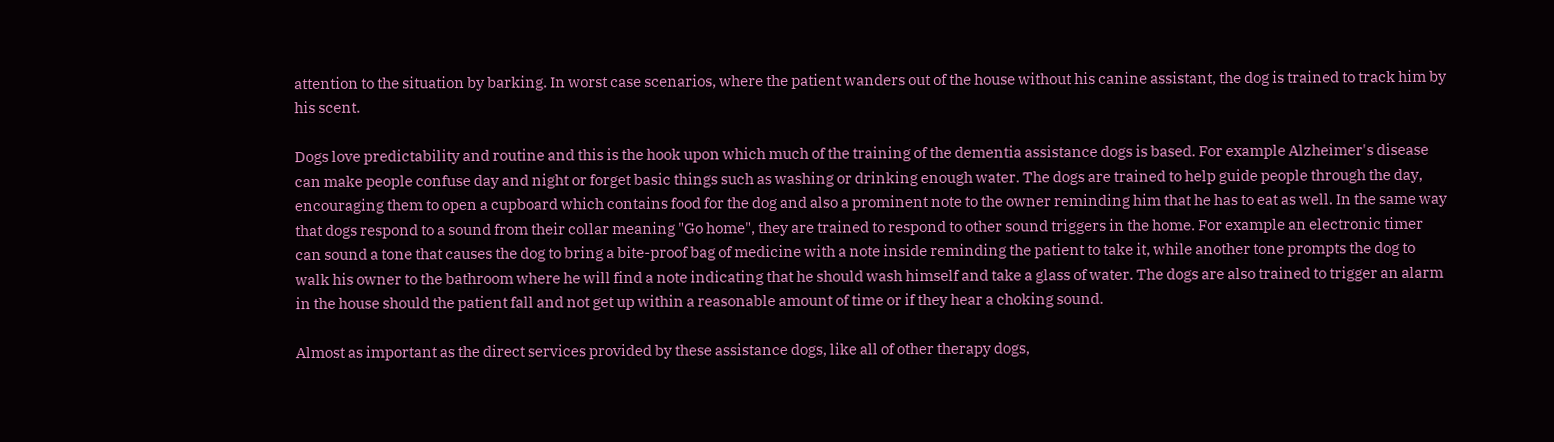attention to the situation by barking. In worst case scenarios, where the patient wanders out of the house without his canine assistant, the dog is trained to track him by his scent.

Dogs love predictability and routine and this is the hook upon which much of the training of the dementia assistance dogs is based. For example Alzheimer's disease can make people confuse day and night or forget basic things such as washing or drinking enough water. The dogs are trained to help guide people through the day, encouraging them to open a cupboard which contains food for the dog and also a prominent note to the owner reminding him that he has to eat as well. In the same way that dogs respond to a sound from their collar meaning "Go home", they are trained to respond to other sound triggers in the home. For example an electronic timer can sound a tone that causes the dog to bring a bite-proof bag of medicine with a note inside reminding the patient to take it, while another tone prompts the dog to walk his owner to the bathroom where he will find a note indicating that he should wash himself and take a glass of water. The dogs are also trained to trigger an alarm in the house should the patient fall and not get up within a reasonable amount of time or if they hear a choking sound.

Almost as important as the direct services provided by these assistance dogs, like all of other therapy dogs,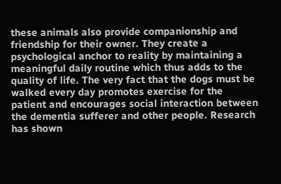these animals also provide companionship and friendship for their owner. They create a psychological anchor to reality by maintaining a meaningful daily routine which thus adds to the quality of life. The very fact that the dogs must be walked every day promotes exercise for the patient and encourages social interaction between the dementia sufferer and other people. Research has shown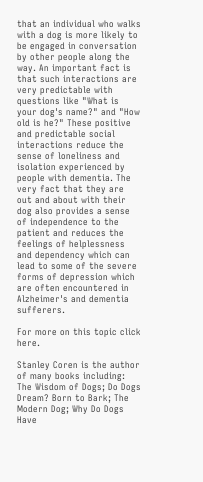that an individual who walks with a dog is more likely to be engaged in conversation by other people along the way. An important fact is that such interactions are very predictable with questions like "What is your dog's name?" and "How old is he?" These positive and predictable social interactions reduce the sense of loneliness and isolation experienced by people with dementia. The very fact that they are out and about with their dog also provides a sense of independence to the patient and reduces the feelings of helplessness and dependency which can lead to some of the severe forms of depression which are often encountered in Alzheimer's and dementia sufferers.

For more on this topic click here.

Stanley Coren is the author of many books including: The Wisdom of Dogs; Do Dogs Dream? Born to Bark; The Modern Dog; Why Do Dogs Have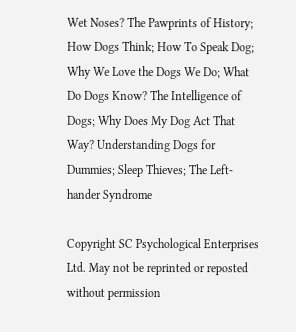Wet Noses? The Pawprints of History; How Dogs Think; How To Speak Dog; Why We Love the Dogs We Do; What Do Dogs Know? The Intelligence of Dogs; Why Does My Dog Act That Way? Understanding Dogs for Dummies; Sleep Thieves; The Left-hander Syndrome

Copyright SC Psychological Enterprises Ltd. May not be reprinted or reposted without permission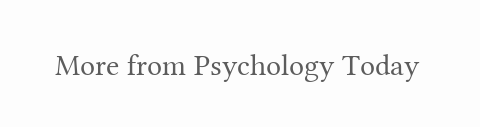More from Psychology Today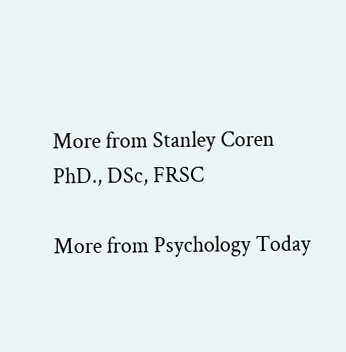More from Stanley Coren PhD., DSc, FRSC

More from Psychology Today